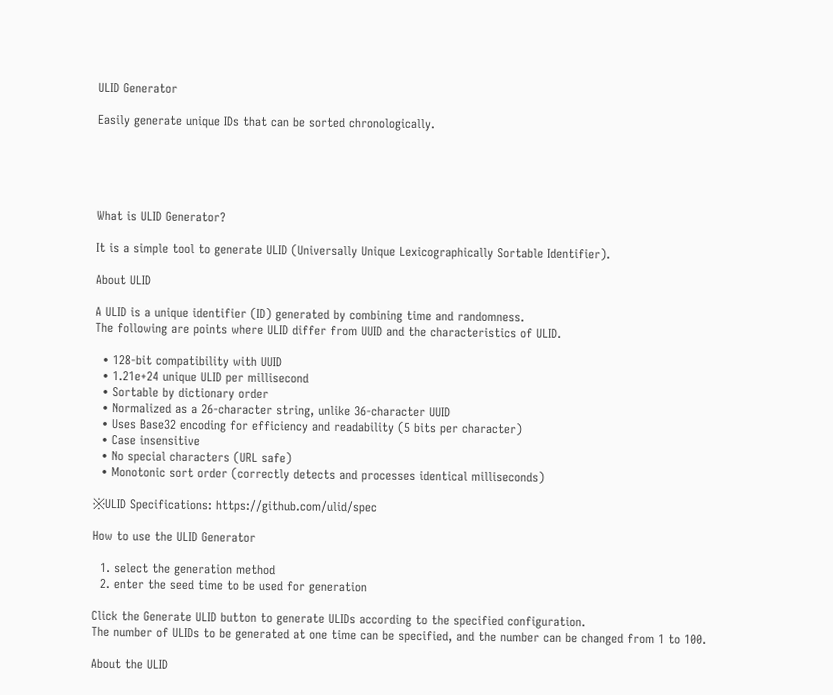ULID Generator

Easily generate unique IDs that can be sorted chronologically.





What is ULID Generator?

It is a simple tool to generate ULID (Universally Unique Lexicographically Sortable Identifier).

About ULID

A ULID is a unique identifier (ID) generated by combining time and randomness.
The following are points where ULID differ from UUID and the characteristics of ULID.

  • 128-bit compatibility with UUID
  • 1.21e+24 unique ULID per millisecond
  • Sortable by dictionary order
  • Normalized as a 26-character string, unlike 36-character UUID
  • Uses Base32 encoding for efficiency and readability (5 bits per character)
  • Case insensitive
  • No special characters (URL safe)
  • Monotonic sort order (correctly detects and processes identical milliseconds)

※ULID Specifications: https://github.com/ulid/spec

How to use the ULID Generator

  1. select the generation method
  2. enter the seed time to be used for generation

Click the Generate ULID button to generate ULIDs according to the specified configuration.
The number of ULIDs to be generated at one time can be specified, and the number can be changed from 1 to 100.

About the ULID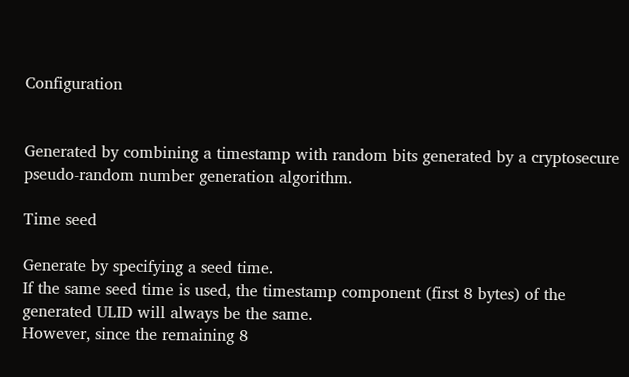Configuration


Generated by combining a timestamp with random bits generated by a cryptosecure pseudo-random number generation algorithm.

Time seed

Generate by specifying a seed time.
If the same seed time is used, the timestamp component (first 8 bytes) of the generated ULID will always be the same.
However, since the remaining 8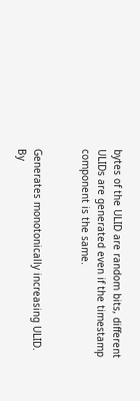bytes of the ULID are random bits, different ULIDs are generated even if the timestamp component is the same.


Generates monotonically increasing ULID.
By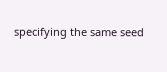specifying the same seed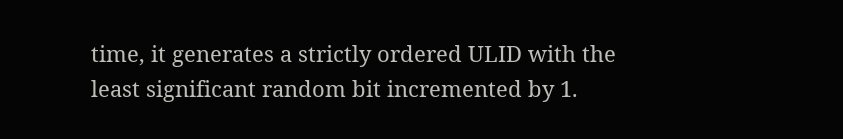time, it generates a strictly ordered ULID with the least significant random bit incremented by 1.